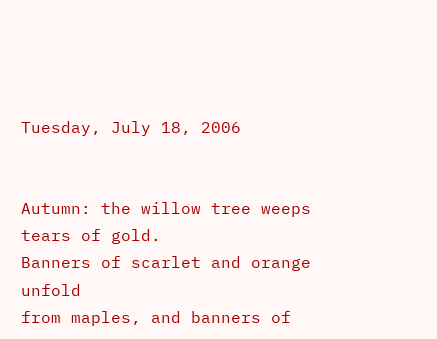Tuesday, July 18, 2006


Autumn: the willow tree weeps tears of gold.
Banners of scarlet and orange unfold
from maples, and banners of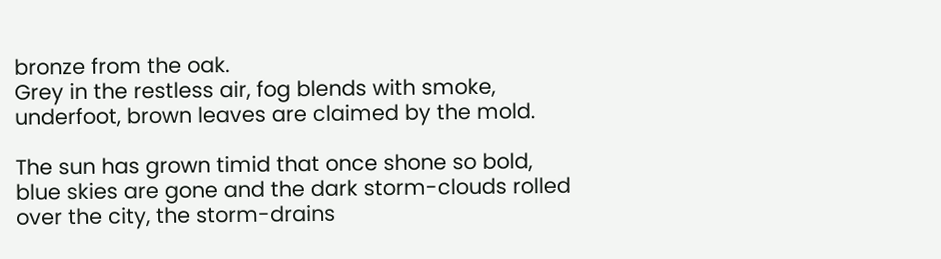bronze from the oak.
Grey in the restless air, fog blends with smoke,
underfoot, brown leaves are claimed by the mold.

The sun has grown timid that once shone so bold,
blue skies are gone and the dark storm-clouds rolled
over the city, the storm-drains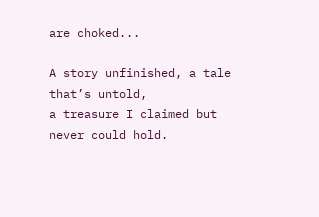are choked...

A story unfinished, a tale that’s untold,
a treasure I claimed but never could hold.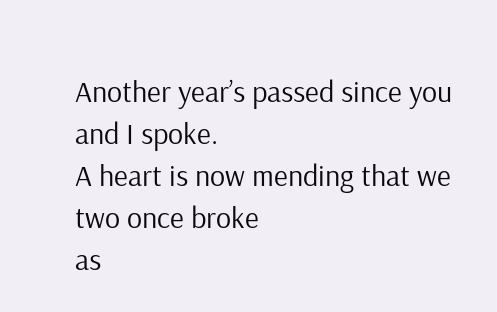Another year’s passed since you and I spoke.
A heart is now mending that we two once broke
as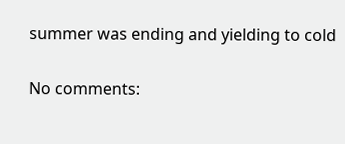summer was ending and yielding to cold

No comments: